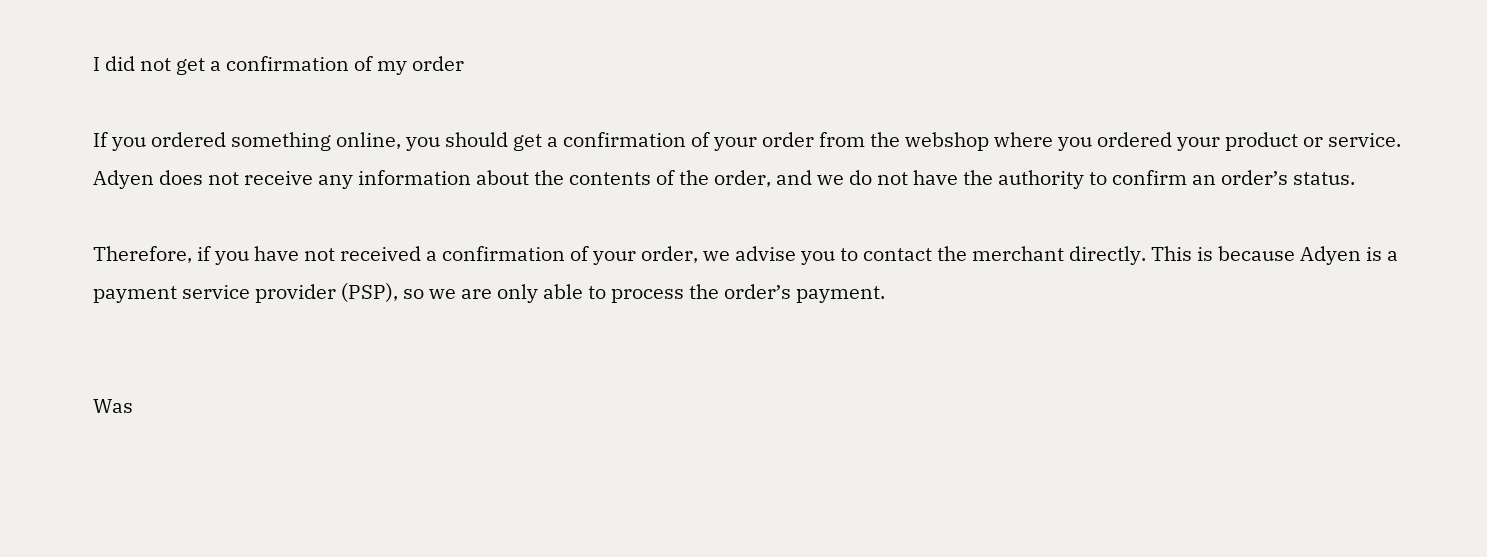I did not get a confirmation of my order

If you ordered something online, you should get a confirmation of your order from the webshop where you ordered your product or service. Adyen does not receive any information about the contents of the order, and we do not have the authority to confirm an order’s status.

Therefore, if you have not received a confirmation of your order, we advise you to contact the merchant directly. This is because Adyen is a payment service provider (PSP), so we are only able to process the order’s payment.


Was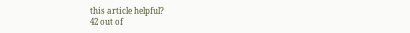this article helpful?
42 out of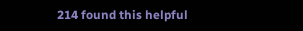214 found this helpful